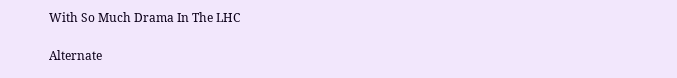With So Much Drama In The LHC

Alternate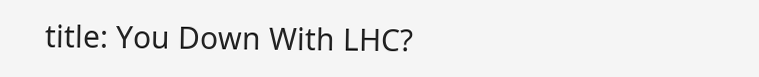title: You Down With LHC?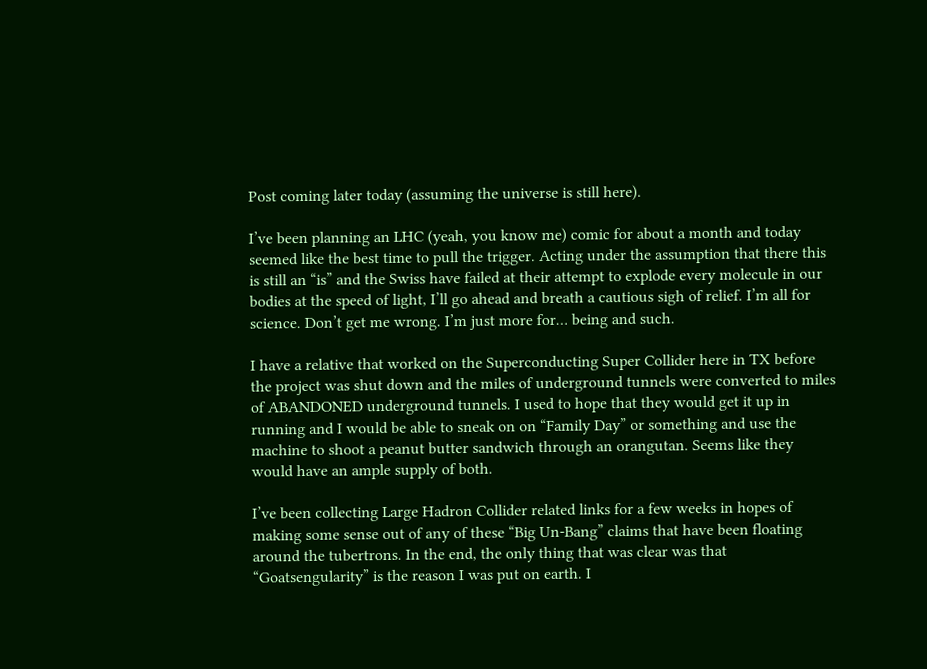Post coming later today (assuming the universe is still here).

I’ve been planning an LHC (yeah, you know me) comic for about a month and today seemed like the best time to pull the trigger. Acting under the assumption that there this is still an “is” and the Swiss have failed at their attempt to explode every molecule in our bodies at the speed of light, I’ll go ahead and breath a cautious sigh of relief. I’m all for science. Don’t get me wrong. I’m just more for… being and such.

I have a relative that worked on the Superconducting Super Collider here in TX before the project was shut down and the miles of underground tunnels were converted to miles of ABANDONED underground tunnels. I used to hope that they would get it up in running and I would be able to sneak on on “Family Day” or something and use the machine to shoot a peanut butter sandwich through an orangutan. Seems like they would have an ample supply of both.

I’ve been collecting Large Hadron Collider related links for a few weeks in hopes of making some sense out of any of these “Big Un-Bang” claims that have been floating around the tubertrons. In the end, the only thing that was clear was that “Goatsengularity” is the reason I was put on earth. I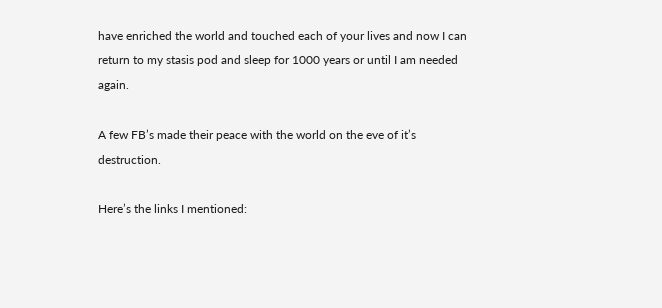have enriched the world and touched each of your lives and now I can return to my stasis pod and sleep for 1000 years or until I am needed again.

A few FB’s made their peace with the world on the eve of it’s destruction.

Here’s the links I mentioned: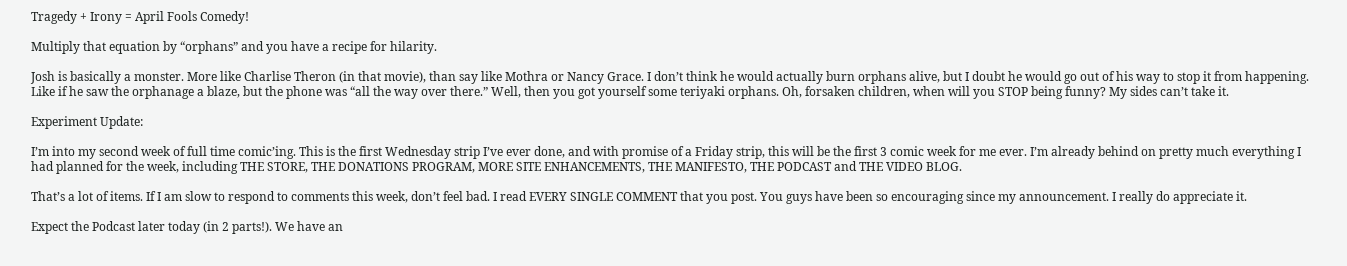Tragedy + Irony = April Fools Comedy!

Multiply that equation by “orphans” and you have a recipe for hilarity.

Josh is basically a monster. More like Charlise Theron (in that movie), than say like Mothra or Nancy Grace. I don’t think he would actually burn orphans alive, but I doubt he would go out of his way to stop it from happening. Like if he saw the orphanage a blaze, but the phone was “all the way over there.” Well, then you got yourself some teriyaki orphans. Oh, forsaken children, when will you STOP being funny? My sides can’t take it.

Experiment Update:

I’m into my second week of full time comic’ing. This is the first Wednesday strip I’ve ever done, and with promise of a Friday strip, this will be the first 3 comic week for me ever. I’m already behind on pretty much everything I had planned for the week, including THE STORE, THE DONATIONS PROGRAM, MORE SITE ENHANCEMENTS, THE MANIFESTO, THE PODCAST and THE VIDEO BLOG.

That’s a lot of items. If I am slow to respond to comments this week, don’t feel bad. I read EVERY SINGLE COMMENT that you post. You guys have been so encouraging since my announcement. I really do appreciate it.

Expect the Podcast later today (in 2 parts!). We have an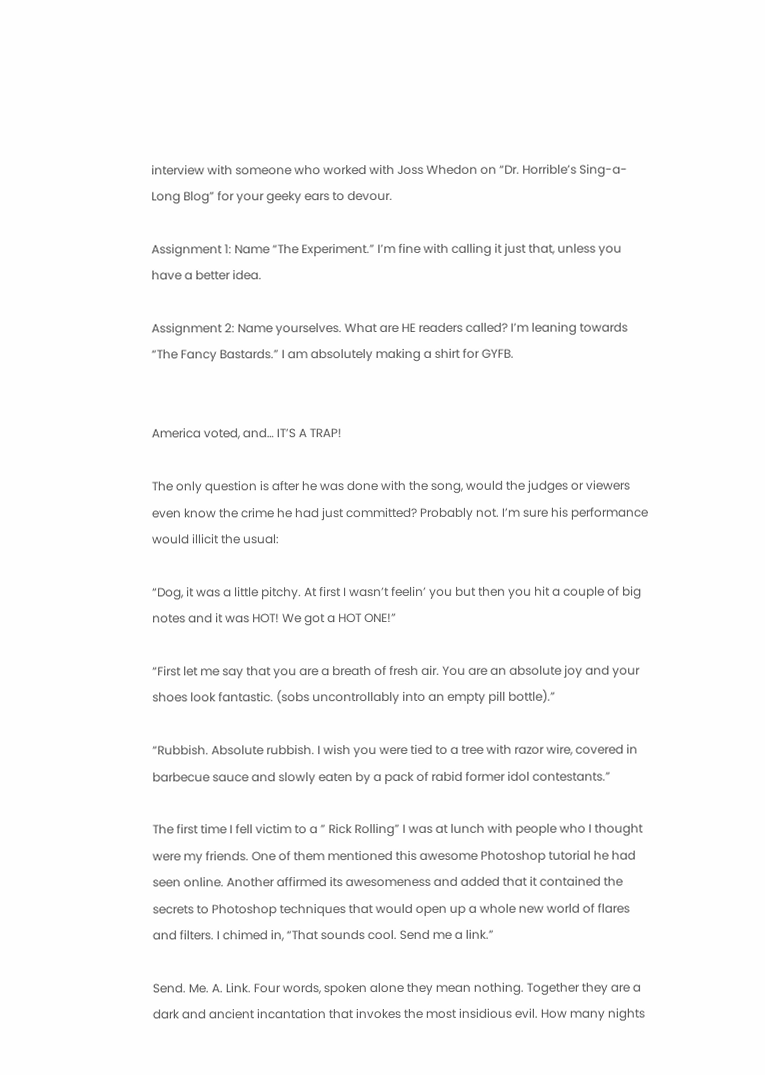interview with someone who worked with Joss Whedon on “Dr. Horrible’s Sing-a-Long Blog” for your geeky ears to devour.

Assignment 1: Name “The Experiment.” I’m fine with calling it just that, unless you have a better idea.

Assignment 2: Name yourselves. What are HE readers called? I’m leaning towards “The Fancy Bastards.” I am absolutely making a shirt for GYFB.


America voted, and… IT’S A TRAP!

The only question is after he was done with the song, would the judges or viewers even know the crime he had just committed? Probably not. I’m sure his performance would illicit the usual:

“Dog, it was a little pitchy. At first I wasn’t feelin’ you but then you hit a couple of big notes and it was HOT! We got a HOT ONE!”

“First let me say that you are a breath of fresh air. You are an absolute joy and your shoes look fantastic. (sobs uncontrollably into an empty pill bottle).”

“Rubbish. Absolute rubbish. I wish you were tied to a tree with razor wire, covered in barbecue sauce and slowly eaten by a pack of rabid former idol contestants.”

The first time I fell victim to a ” Rick Rolling” I was at lunch with people who I thought were my friends. One of them mentioned this awesome Photoshop tutorial he had seen online. Another affirmed its awesomeness and added that it contained the secrets to Photoshop techniques that would open up a whole new world of flares and filters. I chimed in, “That sounds cool. Send me a link.”

Send. Me. A. Link. Four words, spoken alone they mean nothing. Together they are a dark and ancient incantation that invokes the most insidious evil. How many nights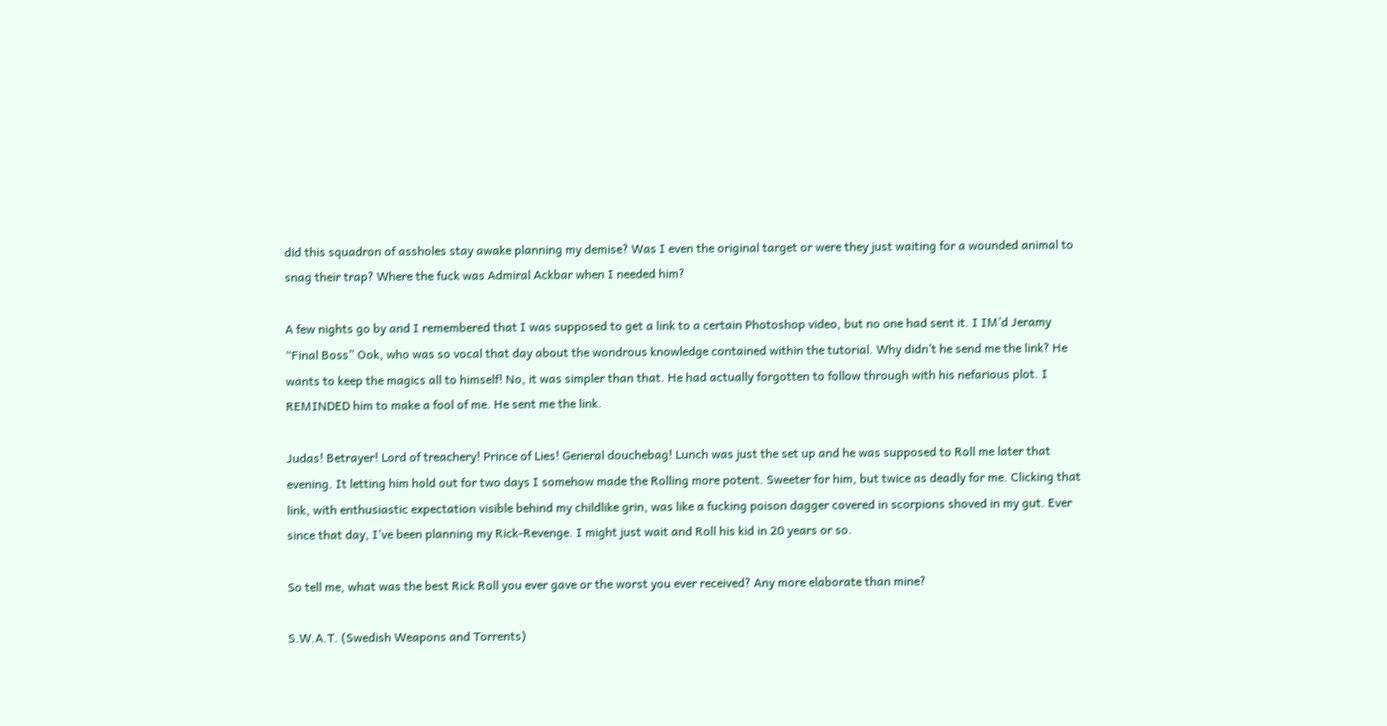did this squadron of assholes stay awake planning my demise? Was I even the original target or were they just waiting for a wounded animal to snag their trap? Where the fuck was Admiral Ackbar when I needed him?

A few nights go by and I remembered that I was supposed to get a link to a certain Photoshop video, but no one had sent it. I IM’d Jeramy “Final Boss” Ook, who was so vocal that day about the wondrous knowledge contained within the tutorial. Why didn’t he send me the link? He wants to keep the magics all to himself! No, it was simpler than that. He had actually forgotten to follow through with his nefarious plot. I REMINDED him to make a fool of me. He sent me the link.

Judas! Betrayer! Lord of treachery! Prince of Lies! General douchebag! Lunch was just the set up and he was supposed to Roll me later that evening. It letting him hold out for two days I somehow made the Rolling more potent. Sweeter for him, but twice as deadly for me. Clicking that link, with enthusiastic expectation visible behind my childlike grin, was like a fucking poison dagger covered in scorpions shoved in my gut. Ever since that day, I’ve been planning my Rick-Revenge. I might just wait and Roll his kid in 20 years or so.

So tell me, what was the best Rick Roll you ever gave or the worst you ever received? Any more elaborate than mine?

S.W.A.T. (Swedish Weapons and Torrents)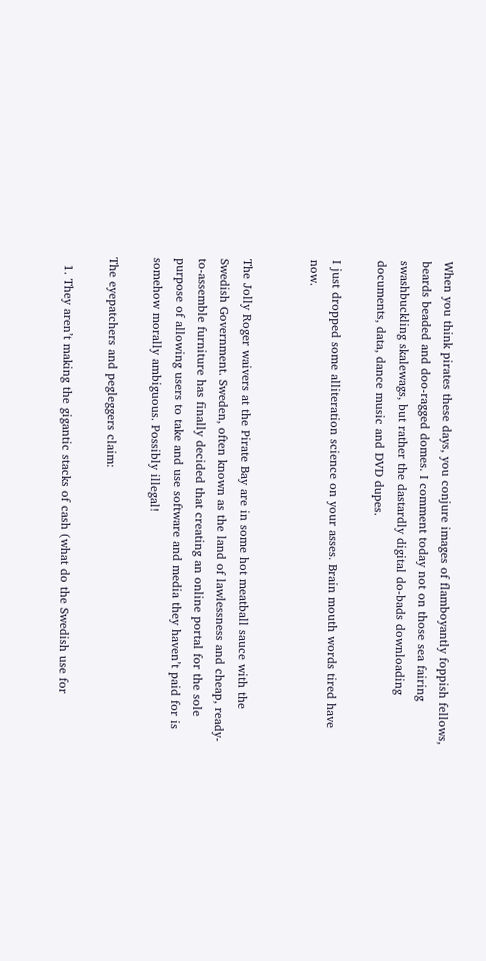When you think pirates these days, you conjure images of flamboyantly foppish fellows, beards beaded and doo-ragged domes. I comment today not on those sea fairing swashbuckling skalewags, but rather the dastardly digital do-bads downloading documents, data, dance music and DVD dupes.

I just dropped some alliteration science on your asses. Brain mouth words tired have now.


The Jolly Roger waivers at the Pirate Bay are in some hot meatball sauce with the Swedish Government. Sweden, often known as the land of lawlessness and cheap, ready-to-assemble furniture has finally decided that creating an online portal for the sole purpose of allowing users to take and use software and media they haven’t paid for is somehow morally ambiguous. Possibly illegal!

The eyepatchers and pegleggers claim:

  1. They aren’t making the gigantic stacks of cash (what do the Swedish use for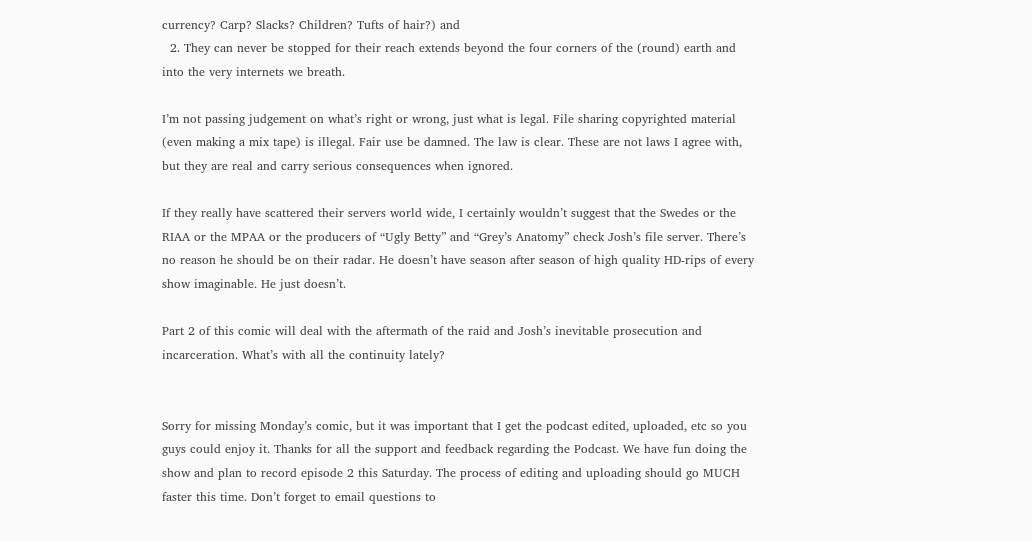currency? Carp? Slacks? Children? Tufts of hair?) and
  2. They can never be stopped for their reach extends beyond the four corners of the (round) earth and into the very internets we breath.

I’m not passing judgement on what’s right or wrong, just what is legal. File sharing copyrighted material (even making a mix tape) is illegal. Fair use be damned. The law is clear. These are not laws I agree with, but they are real and carry serious consequences when ignored.

If they really have scattered their servers world wide, I certainly wouldn’t suggest that the Swedes or the RIAA or the MPAA or the producers of “Ugly Betty” and “Grey’s Anatomy” check Josh’s file server. There’s no reason he should be on their radar. He doesn’t have season after season of high quality HD-rips of every show imaginable. He just doesn’t.

Part 2 of this comic will deal with the aftermath of the raid and Josh’s inevitable prosecution and incarceration. What’s with all the continuity lately?


Sorry for missing Monday’s comic, but it was important that I get the podcast edited, uploaded, etc so you guys could enjoy it. Thanks for all the support and feedback regarding the Podcast. We have fun doing the show and plan to record episode 2 this Saturday. The process of editing and uploading should go MUCH faster this time. Don’t forget to email questions to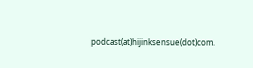podcast(at)hijinksensue(dot)com.